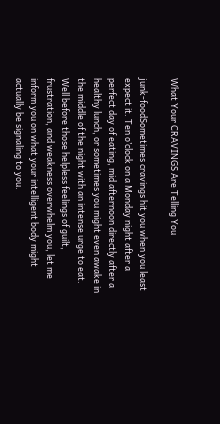What Your CRAVINGS Are Telling You

junk-foodSometimes cravings hit you when you least expect it. Ten o’clock on a Monday night after a perfect day of eating, mid afternoon directly after a healthy lunch, or sometimes you might even awake in the middle of the night with an intense urge to eat. Well before those helpless feelings of guilt, frustration, and weakness overwhelm you, let me inform you on what your intelligent body might actually be signaling to you.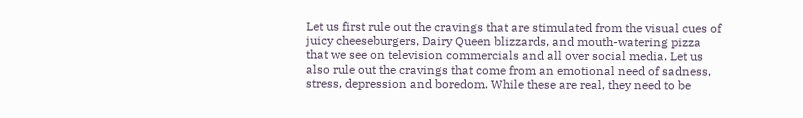Let us first rule out the cravings that are stimulated from the visual cues of juicy cheeseburgers, Dairy Queen blizzards, and mouth-watering pizza that we see on television commercials and all over social media. Let us also rule out the cravings that come from an emotional need of sadness, stress, depression and boredom. While these are real, they need to be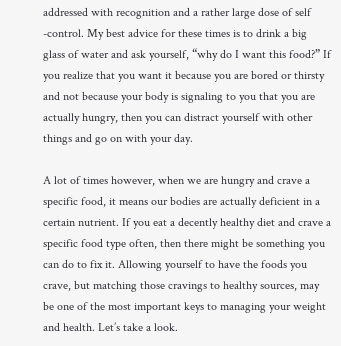addressed with recognition and a rather large dose of self -control. My best advice for these times is to drink a big glass of water and ask yourself, “why do I want this food?” If you realize that you want it because you are bored or thirsty and not because your body is signaling to you that you are actually hungry, then you can distract yourself with other things and go on with your day.

A lot of times however, when we are hungry and crave a specific food, it means our bodies are actually deficient in a certain nutrient. If you eat a decently healthy diet and crave a specific food type often, then there might be something you can do to fix it. Allowing yourself to have the foods you crave, but matching those cravings to healthy sources, may be one of the most important keys to managing your weight and health. Let’s take a look.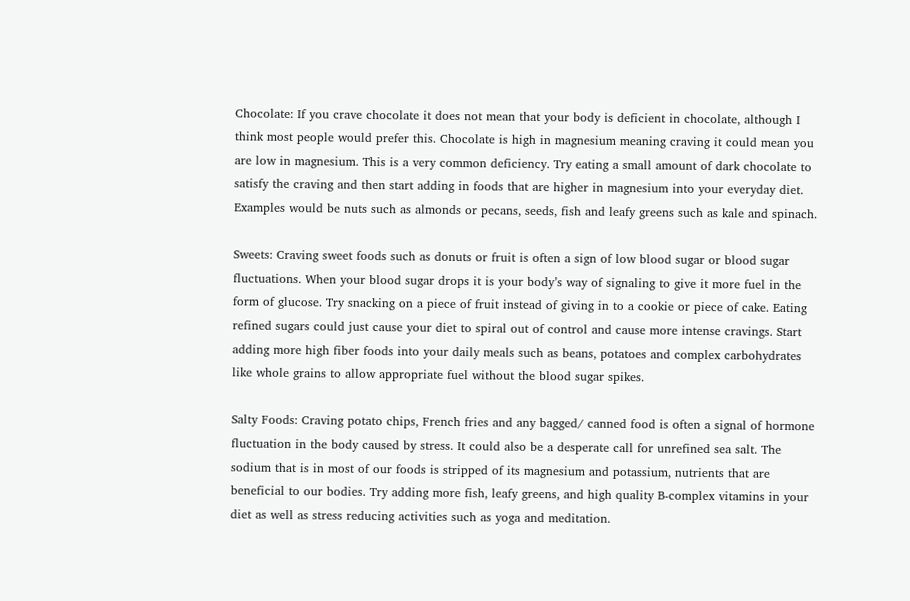Chocolate: If you crave chocolate it does not mean that your body is deficient in chocolate, although I think most people would prefer this. Chocolate is high in magnesium meaning craving it could mean you are low in magnesium. This is a very common deficiency. Try eating a small amount of dark chocolate to satisfy the craving and then start adding in foods that are higher in magnesium into your everyday diet. Examples would be nuts such as almonds or pecans, seeds, fish and leafy greens such as kale and spinach.

Sweets: Craving sweet foods such as donuts or fruit is often a sign of low blood sugar or blood sugar fluctuations. When your blood sugar drops it is your body’s way of signaling to give it more fuel in the form of glucose. Try snacking on a piece of fruit instead of giving in to a cookie or piece of cake. Eating refined sugars could just cause your diet to spiral out of control and cause more intense cravings. Start adding more high fiber foods into your daily meals such as beans, potatoes and complex carbohydrates like whole grains to allow appropriate fuel without the blood sugar spikes.

Salty Foods: Craving potato chips, French fries and any bagged/ canned food is often a signal of hormone fluctuation in the body caused by stress. It could also be a desperate call for unrefined sea salt. The sodium that is in most of our foods is stripped of its magnesium and potassium, nutrients that are beneficial to our bodies. Try adding more fish, leafy greens, and high quality B-complex vitamins in your diet as well as stress reducing activities such as yoga and meditation.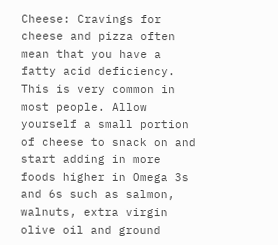Cheese: Cravings for cheese and pizza often mean that you have a fatty acid deficiency. This is very common in most people. Allow yourself a small portion of cheese to snack on and start adding in more foods higher in Omega 3s and 6s such as salmon, walnuts, extra virgin olive oil and ground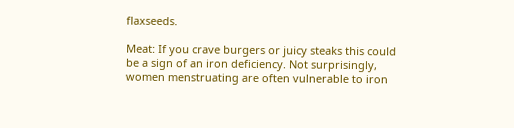flaxseeds.

Meat: If you crave burgers or juicy steaks this could be a sign of an iron deficiency. Not surprisingly, women menstruating are often vulnerable to iron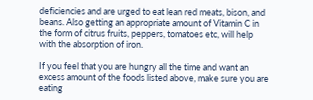deficiencies and are urged to eat lean red meats, bison, and beans. Also getting an appropriate amount of Vitamin C in the form of citrus fruits, peppers, tomatoes etc, will help with the absorption of iron.

If you feel that you are hungry all the time and want an excess amount of the foods listed above, make sure you are eating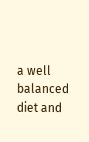a well balanced diet and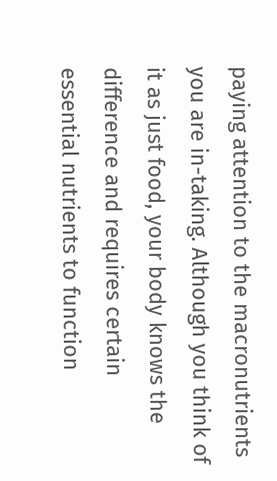paying attention to the macronutrients you are in-taking. Although you think of it as just food, your body knows the difference and requires certain essential nutrients to function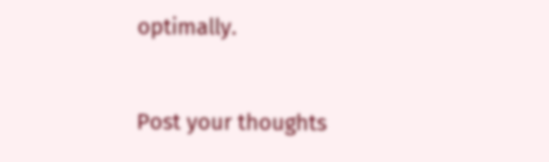optimally.


Post your thoughts